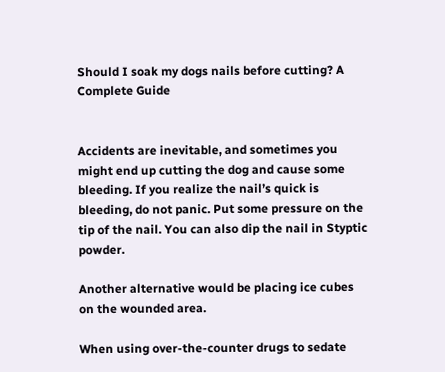Should I soak my dogs nails before cutting? A Complete Guide


Accidents are inevitable, and sometimes you might end up cutting the dog and cause some bleeding. If you realize the nail’s quick is bleeding, do not panic. Put some pressure on the tip of the nail. You can also dip the nail in Styptic powder.

Another alternative would be placing ice cubes on the wounded area.

When using over-the-counter drugs to sedate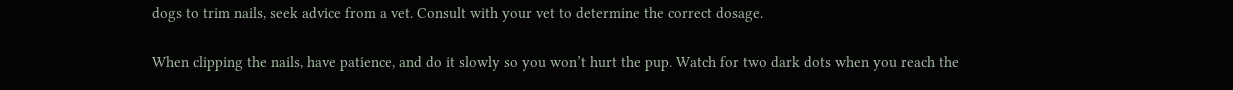dogs to trim nails, seek advice from a vet. Consult with your vet to determine the correct dosage.

When clipping the nails, have patience, and do it slowly so you won’t hurt the pup. Watch for two dark dots when you reach the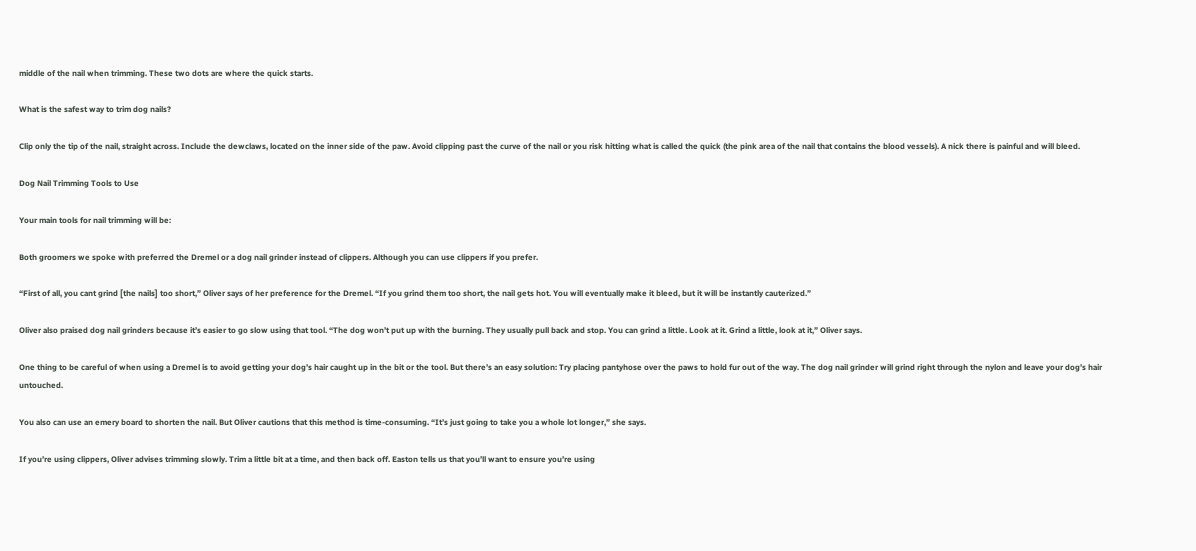middle of the nail when trimming. These two dots are where the quick starts.

What is the safest way to trim dog nails?

Clip only the tip of the nail, straight across. Include the dewclaws, located on the inner side of the paw. Avoid clipping past the curve of the nail or you risk hitting what is called the quick (the pink area of the nail that contains the blood vessels). A nick there is painful and will bleed.

Dog Nail Trimming Tools to Use

Your main tools for nail trimming will be:

Both groomers we spoke with preferred the Dremel or a dog nail grinder instead of clippers. Although you can use clippers if you prefer.

“First of all, you cant grind [the nails] too short,” Oliver says of her preference for the Dremel. “If you grind them too short, the nail gets hot. You will eventually make it bleed, but it will be instantly cauterized.”

Oliver also praised dog nail grinders because it’s easier to go slow using that tool. “The dog won’t put up with the burning. They usually pull back and stop. You can grind a little. Look at it. Grind a little, look at it,” Oliver says.

One thing to be careful of when using a Dremel is to avoid getting your dog’s hair caught up in the bit or the tool. But there’s an easy solution: Try placing pantyhose over the paws to hold fur out of the way. The dog nail grinder will grind right through the nylon and leave your dog’s hair untouched.

You also can use an emery board to shorten the nail. But Oliver cautions that this method is time-consuming. “It’s just going to take you a whole lot longer,” she says.

If you’re using clippers, Oliver advises trimming slowly. Trim a little bit at a time, and then back off. Easton tells us that you’ll want to ensure you’re using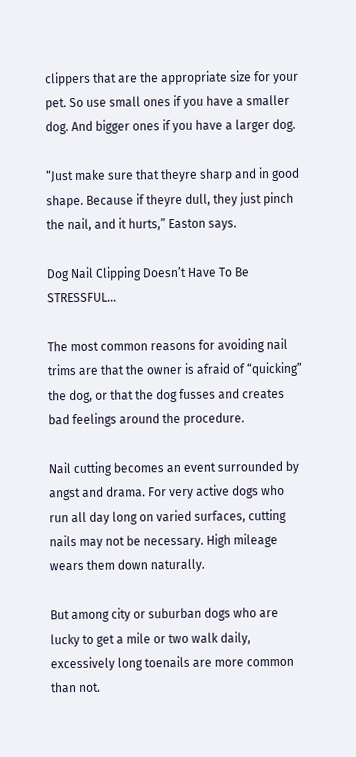clippers that are the appropriate size for your pet. So use small ones if you have a smaller dog. And bigger ones if you have a larger dog.

“Just make sure that theyre sharp and in good shape. Because if theyre dull, they just pinch the nail, and it hurts,” Easton says.

Dog Nail Clipping Doesn’t Have To Be STRESSFUL…

The most common reasons for avoiding nail trims are that the owner is afraid of “quicking” the dog, or that the dog fusses and creates bad feelings around the procedure.

Nail cutting becomes an event surrounded by angst and drama. For very active dogs who run all day long on varied surfaces, cutting nails may not be necessary. High mileage wears them down naturally.

But among city or suburban dogs who are lucky to get a mile or two walk daily, excessively long toenails are more common than not.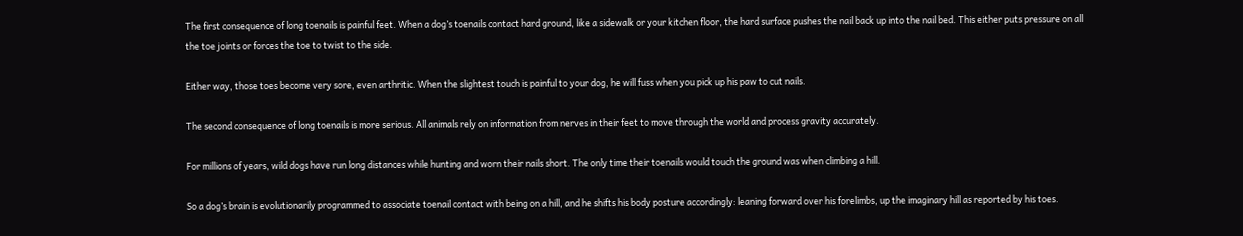The first consequence of long toenails is painful feet. When a dog’s toenails contact hard ground, like a sidewalk or your kitchen floor, the hard surface pushes the nail back up into the nail bed. This either puts pressure on all the toe joints or forces the toe to twist to the side.

Either way, those toes become very sore, even arthritic. When the slightest touch is painful to your dog, he will fuss when you pick up his paw to cut nails.

The second consequence of long toenails is more serious. All animals rely on information from nerves in their feet to move through the world and process gravity accurately.

For millions of years, wild dogs have run long distances while hunting and worn their nails short. The only time their toenails would touch the ground was when climbing a hill.

So a dog’s brain is evolutionarily programmed to associate toenail contact with being on a hill, and he shifts his body posture accordingly: leaning forward over his forelimbs, up the imaginary hill as reported by his toes.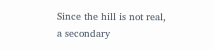Since the hill is not real, a secondary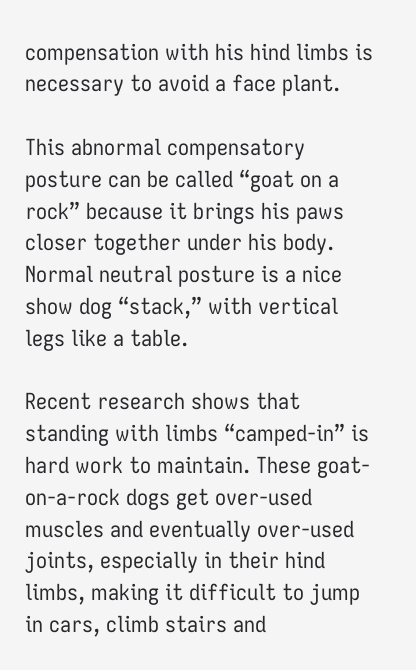compensation with his hind limbs is necessary to avoid a face plant.

This abnormal compensatory posture can be called “goat on a rock” because it brings his paws closer together under his body. Normal neutral posture is a nice show dog “stack,” with vertical legs like a table.

Recent research shows that standing with limbs “camped-in” is hard work to maintain. These goat-on-a-rock dogs get over-used muscles and eventually over-used joints, especially in their hind limbs, making it difficult to jump in cars, climb stairs and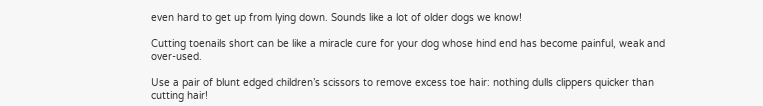even hard to get up from lying down. Sounds like a lot of older dogs we know!

Cutting toenails short can be like a miracle cure for your dog whose hind end has become painful, weak and over-used.

Use a pair of blunt edged children’s scissors to remove excess toe hair: nothing dulls clippers quicker than cutting hair!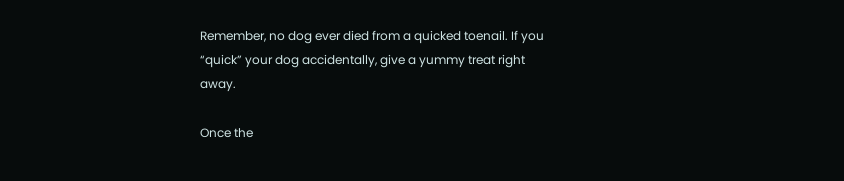Remember, no dog ever died from a quicked toenail. If you “quick” your dog accidentally, give a yummy treat right away.

Once the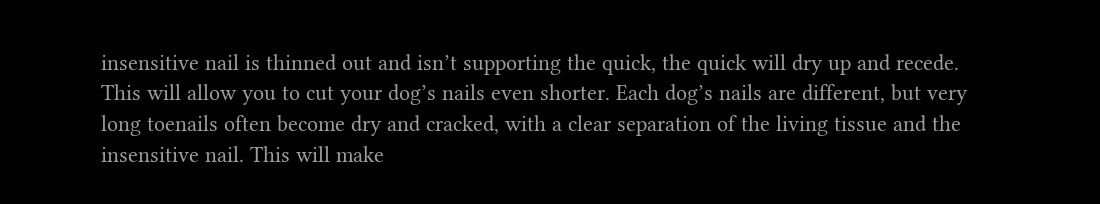insensitive nail is thinned out and isn’t supporting the quick, the quick will dry up and recede. This will allow you to cut your dog’s nails even shorter. Each dog’s nails are different, but very long toenails often become dry and cracked, with a clear separation of the living tissue and the insensitive nail. This will make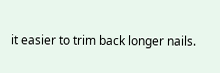it easier to trim back longer nails.